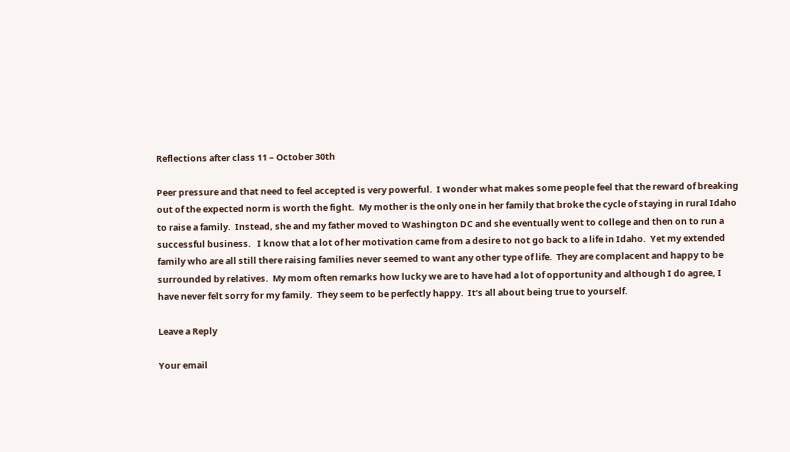Reflections after class 11 – October 30th

Peer pressure and that need to feel accepted is very powerful.  I wonder what makes some people feel that the reward of breaking out of the expected norm is worth the fight.  My mother is the only one in her family that broke the cycle of staying in rural Idaho to raise a family.  Instead, she and my father moved to Washington DC and she eventually went to college and then on to run a successful business.   I know that a lot of her motivation came from a desire to not go back to a life in Idaho.  Yet my extended family who are all still there raising families never seemed to want any other type of life.  They are complacent and happy to be surrounded by relatives.  My mom often remarks how lucky we are to have had a lot of opportunity and although I do agree, I have never felt sorry for my family.  They seem to be perfectly happy.  It’s all about being true to yourself.

Leave a Reply

Your email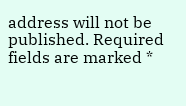address will not be published. Required fields are marked *